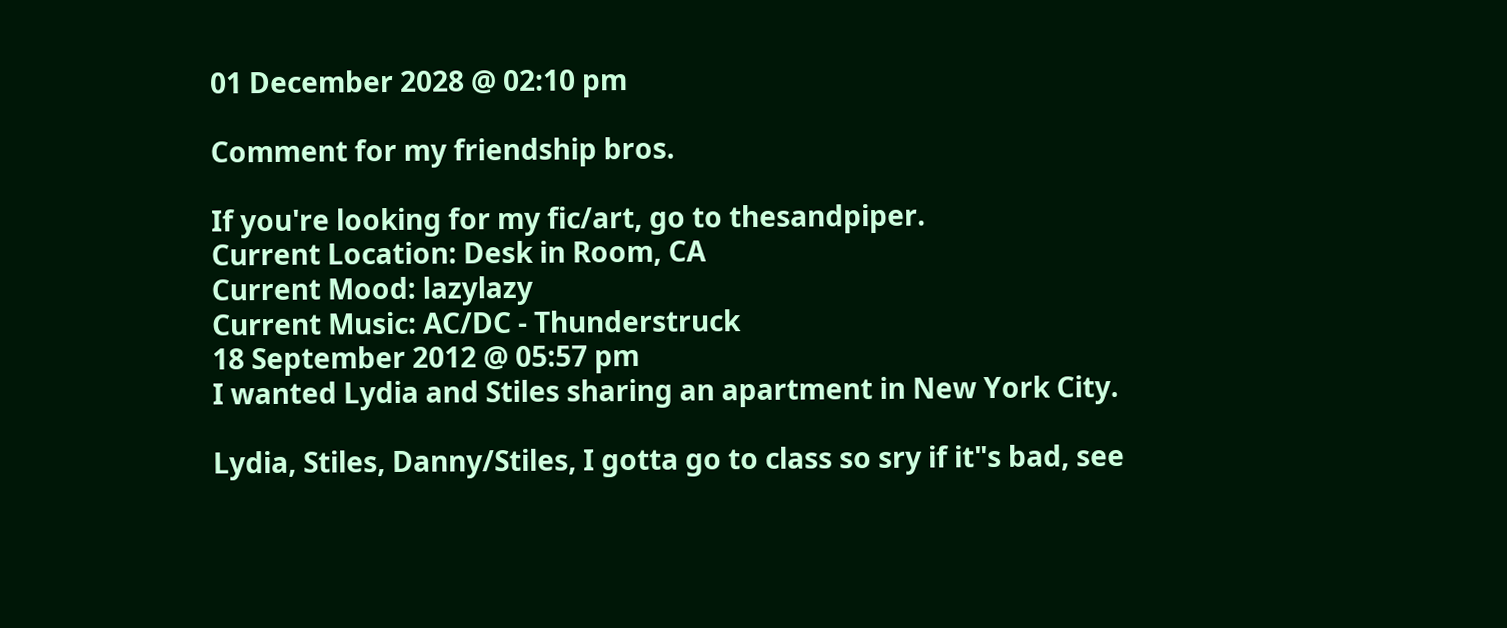01 December 2028 @ 02:10 pm

Comment for my friendship bros.

If you're looking for my fic/art, go to thesandpiper.
Current Location: Desk in Room, CA
Current Mood: lazylazy
Current Music: AC/DC - Thunderstruck
18 September 2012 @ 05:57 pm
I wanted Lydia and Stiles sharing an apartment in New York City.

Lydia, Stiles, Danny/Stiles, I gotta go to class so sry if it"s bad, see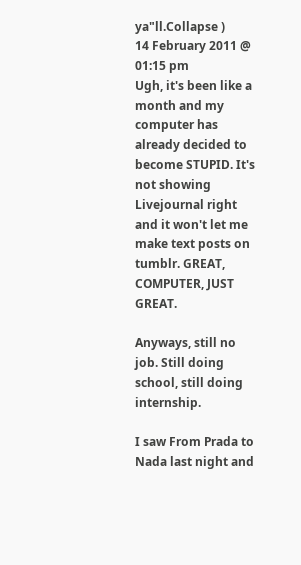ya"ll.Collapse )
14 February 2011 @ 01:15 pm
Ugh, it's been like a month and my computer has already decided to become STUPID. It's not showing Livejournal right and it won't let me make text posts on tumblr. GREAT, COMPUTER, JUST GREAT.

Anyways, still no job. Still doing school, still doing internship.

I saw From Prada to Nada last night and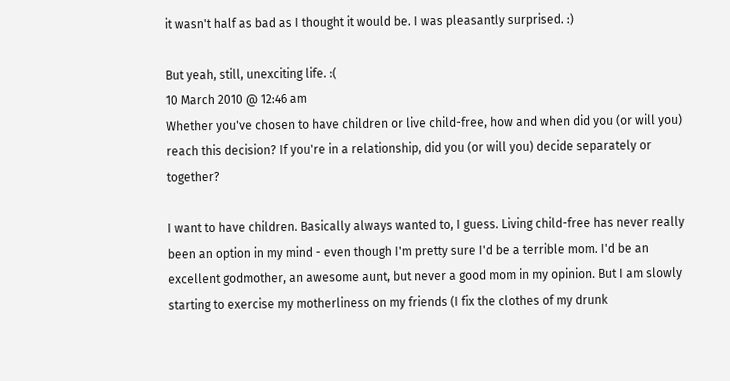it wasn't half as bad as I thought it would be. I was pleasantly surprised. :)

But yeah, still, unexciting life. :(
10 March 2010 @ 12:46 am
Whether you've chosen to have children or live child-free, how and when did you (or will you) reach this decision? If you're in a relationship, did you (or will you) decide separately or together?

I want to have children. Basically always wanted to, I guess. Living child-free has never really been an option in my mind - even though I'm pretty sure I'd be a terrible mom. I'd be an excellent godmother, an awesome aunt, but never a good mom in my opinion. But I am slowly starting to exercise my motherliness on my friends (I fix the clothes of my drunk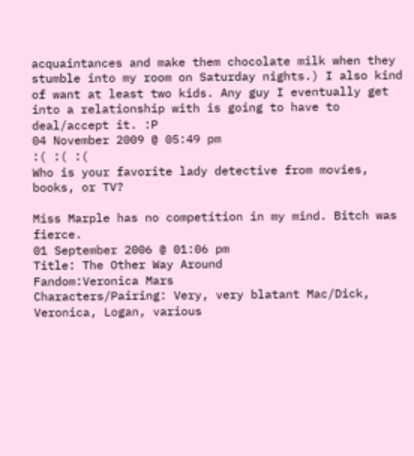acquaintances and make them chocolate milk when they stumble into my room on Saturday nights.) I also kind of want at least two kids. Any guy I eventually get into a relationship with is going to have to deal/accept it. :P
04 November 2009 @ 05:49 pm
:( :( :(
Who is your favorite lady detective from movies, books, or TV?

Miss Marple has no competition in my mind. Bitch was fierce.
01 September 2006 @ 01:06 pm
Title: The Other Way Around
Fandom:Veronica Mars
Characters/Pairing: Very, very blatant Mac/Dick, Veronica, Logan, various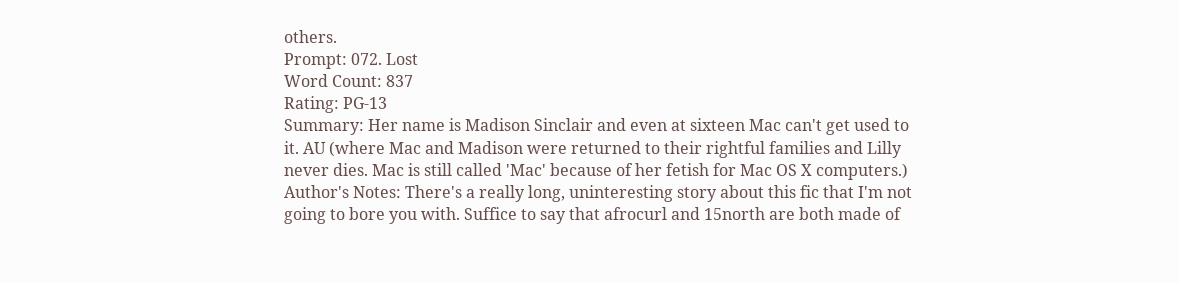others.
Prompt: 072. Lost
Word Count: 837
Rating: PG-13
Summary: Her name is Madison Sinclair and even at sixteen Mac can't get used to it. AU (where Mac and Madison were returned to their rightful families and Lilly never dies. Mac is still called 'Mac' because of her fetish for Mac OS X computers.)
Author's Notes: There's a really long, uninteresting story about this fic that I'm not going to bore you with. Suffice to say that afrocurl and 15north are both made of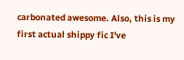carbonated awesome. Also, this is my first actual shippy fic I've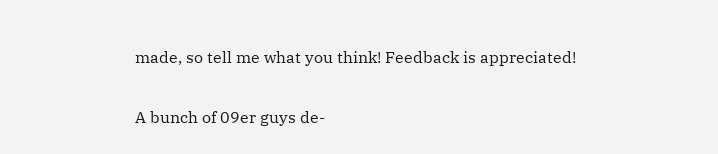made, so tell me what you think! Feedback is appreciated!

A bunch of 09er guys de-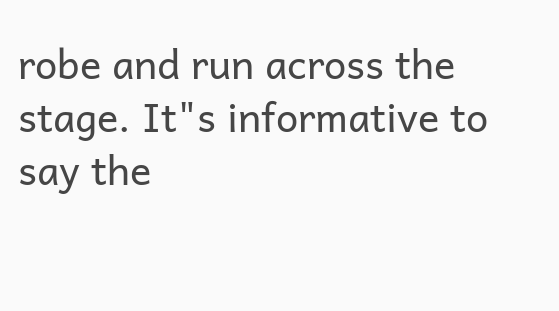robe and run across the stage. It"s informative to say the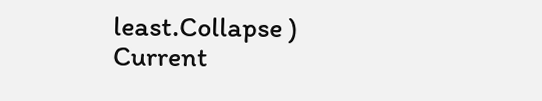least.Collapse )
Current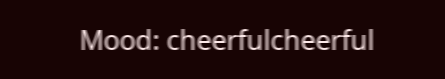Mood: cheerfulcheerful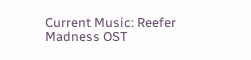Current Music: Reefer Madness OST